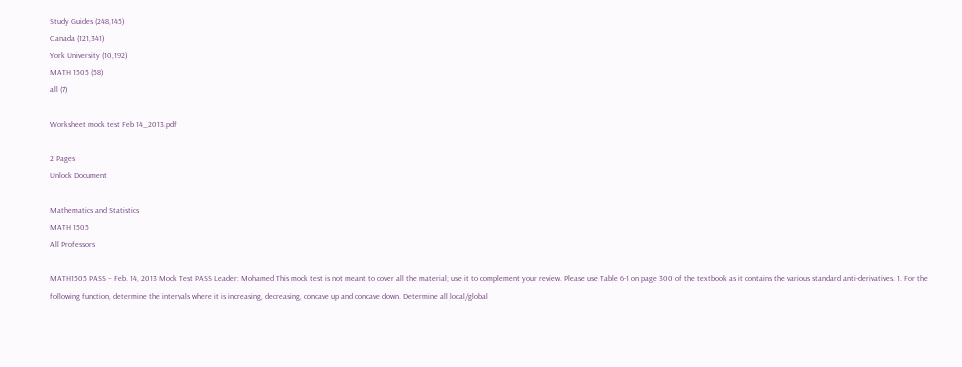Study Guides (248,145)
Canada (121,341)
York University (10,192)
MATH 1505 (58)
all (7)

Worksheet mock test Feb 14_2013.pdf

2 Pages
Unlock Document

Mathematics and Statistics
MATH 1505
All Professors

MATH1505 PASS – Feb. 14, 2013 Mock Test PASS Leader: Mohamed This mock test is not meant to cover all the material; use it to complement your review. Please use Table 6-1 on page 300 of the textbook as it contains the various standard anti-derivatives. 1. For the following function, determine the intervals where it is increasing, decreasing, concave up and concave down. Determine all local/global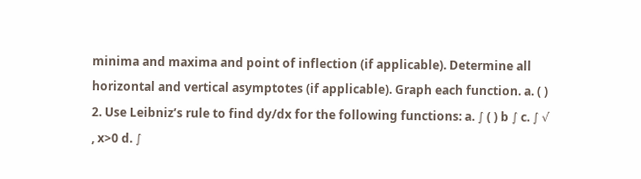minima and maxima and point of inflection (if applicable). Determine all horizontal and vertical asymptotes (if applicable). Graph each function. a. ( ) 2. Use Leibniz’s rule to find dy/dx for the following functions: a. ∫ ( ) b ∫ c. ∫ √ , x>0 d. ∫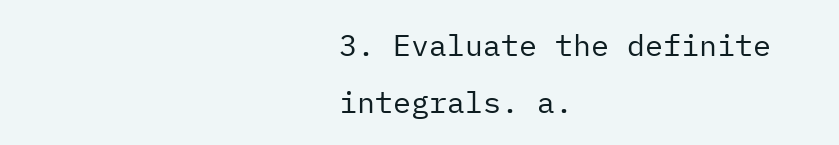3. Evaluate the definite integrals. a.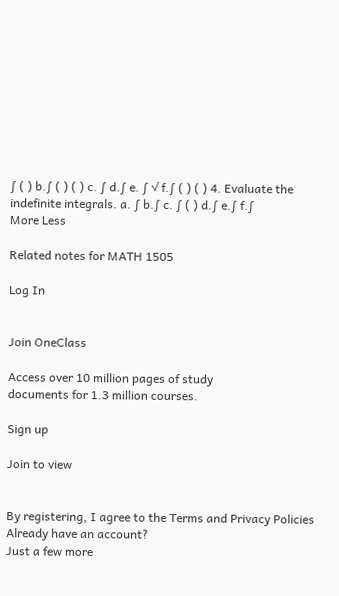∫ ( ) b.∫ ( ) ( ) c. ∫ d.∫ e. ∫ √ f.∫ ( ) ( ) 4. Evaluate the indefinite integrals. a. ∫ b.∫ c. ∫ ( ) d.∫ e.∫ f.∫
More Less

Related notes for MATH 1505

Log In


Join OneClass

Access over 10 million pages of study
documents for 1.3 million courses.

Sign up

Join to view


By registering, I agree to the Terms and Privacy Policies
Already have an account?
Just a few more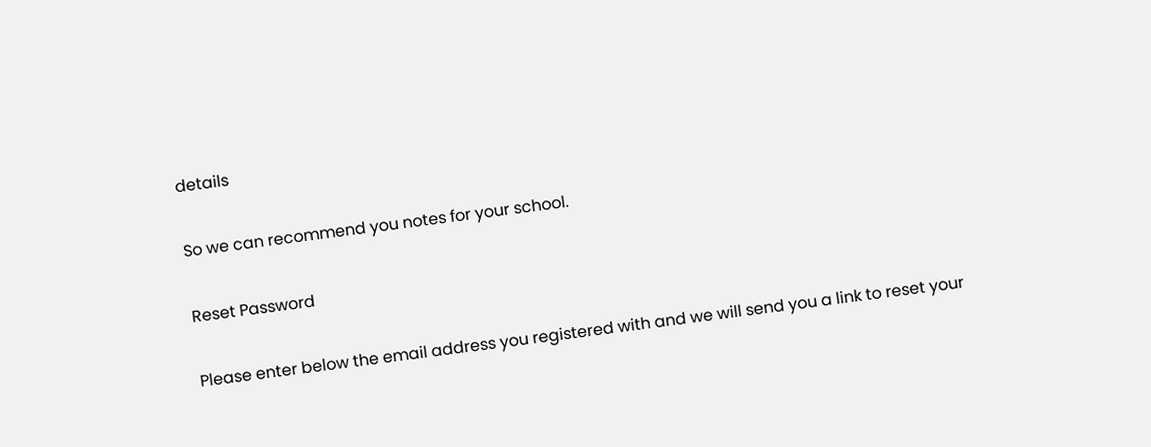details

So we can recommend you notes for your school.

Reset Password

Please enter below the email address you registered with and we will send you a link to reset your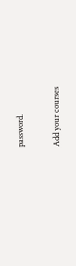password.

Add your courses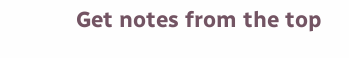Get notes from the top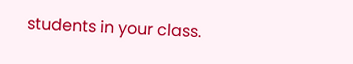students in your class.